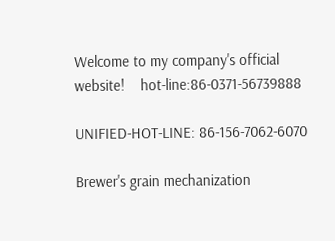Welcome to my company's official website!    hot-line:86-0371-56739888

UNIFIED-HOT-LINE: 86-156-7062-6070

Brewer's grain mechanization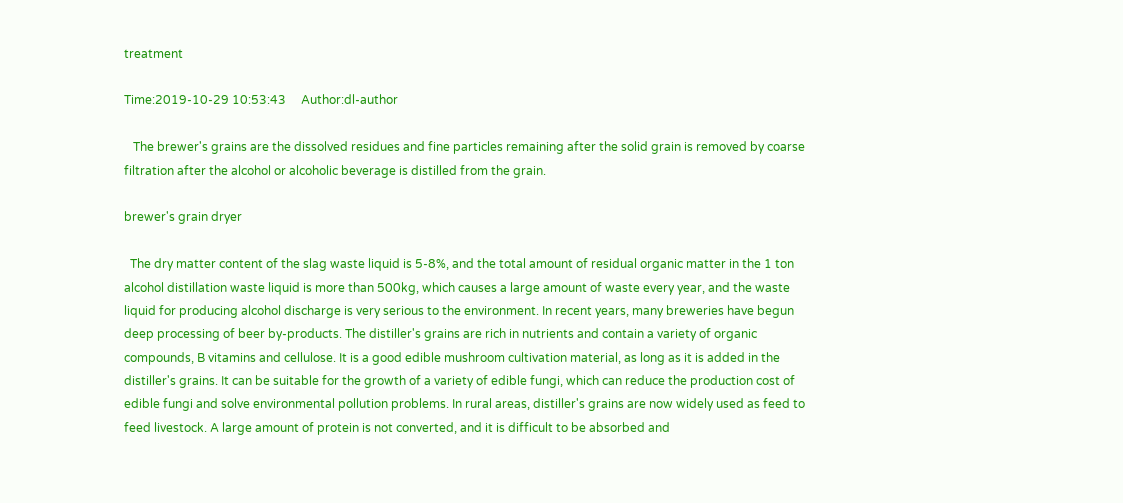treatment

Time:2019-10-29 10:53:43     Author:dl-author

   The brewer's grains are the dissolved residues and fine particles remaining after the solid grain is removed by coarse filtration after the alcohol or alcoholic beverage is distilled from the grain.

brewer's grain dryer

  The dry matter content of the slag waste liquid is 5-8%, and the total amount of residual organic matter in the 1 ton alcohol distillation waste liquid is more than 500kg, which causes a large amount of waste every year, and the waste liquid for producing alcohol discharge is very serious to the environment. In recent years, many breweries have begun deep processing of beer by-products. The distiller's grains are rich in nutrients and contain a variety of organic compounds, B vitamins and cellulose. It is a good edible mushroom cultivation material, as long as it is added in the distiller's grains. It can be suitable for the growth of a variety of edible fungi, which can reduce the production cost of edible fungi and solve environmental pollution problems. In rural areas, distiller's grains are now widely used as feed to feed livestock. A large amount of protein is not converted, and it is difficult to be absorbed and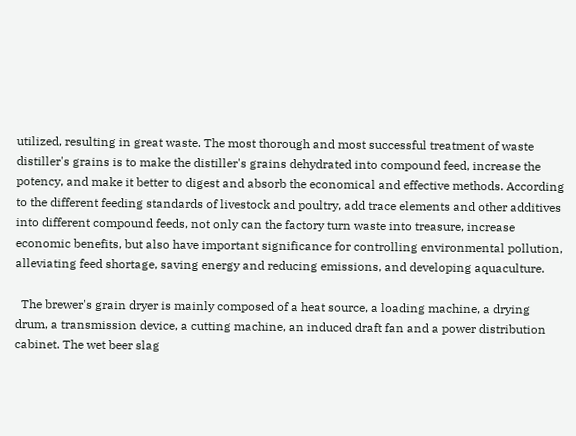utilized, resulting in great waste. The most thorough and most successful treatment of waste distiller's grains is to make the distiller's grains dehydrated into compound feed, increase the potency, and make it better to digest and absorb the economical and effective methods. According to the different feeding standards of livestock and poultry, add trace elements and other additives into different compound feeds, not only can the factory turn waste into treasure, increase economic benefits, but also have important significance for controlling environmental pollution, alleviating feed shortage, saving energy and reducing emissions, and developing aquaculture.

  The brewer's grain dryer is mainly composed of a heat source, a loading machine, a drying drum, a transmission device, a cutting machine, an induced draft fan and a power distribution cabinet. The wet beer slag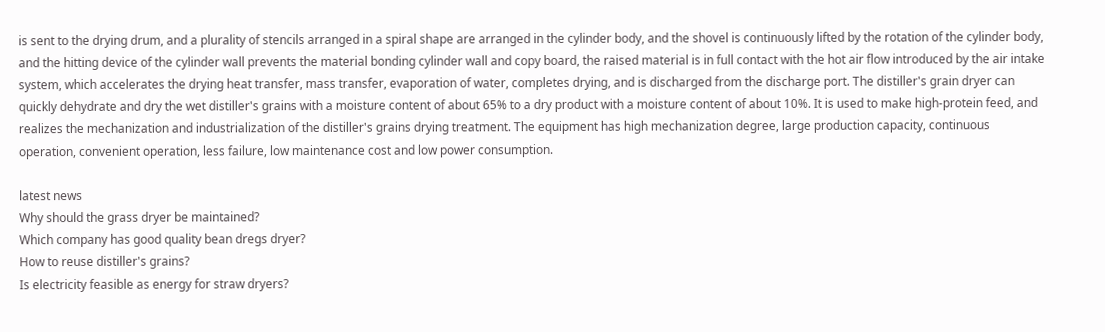is sent to the drying drum, and a plurality of stencils arranged in a spiral shape are arranged in the cylinder body, and the shovel is continuously lifted by the rotation of the cylinder body, and the hitting device of the cylinder wall prevents the material bonding cylinder wall and copy board, the raised material is in full contact with the hot air flow introduced by the air intake system, which accelerates the drying heat transfer, mass transfer, evaporation of water, completes drying, and is discharged from the discharge port. The distiller's grain dryer can quickly dehydrate and dry the wet distiller's grains with a moisture content of about 65% to a dry product with a moisture content of about 10%. It is used to make high-protein feed, and realizes the mechanization and industrialization of the distiller's grains drying treatment. The equipment has high mechanization degree, large production capacity, continuous operation, convenient operation, less failure, low maintenance cost and low power consumption.

latest news
Why should the grass dryer be maintained?
Which company has good quality bean dregs dryer?
How to reuse distiller's grains?
Is electricity feasible as energy for straw dryers?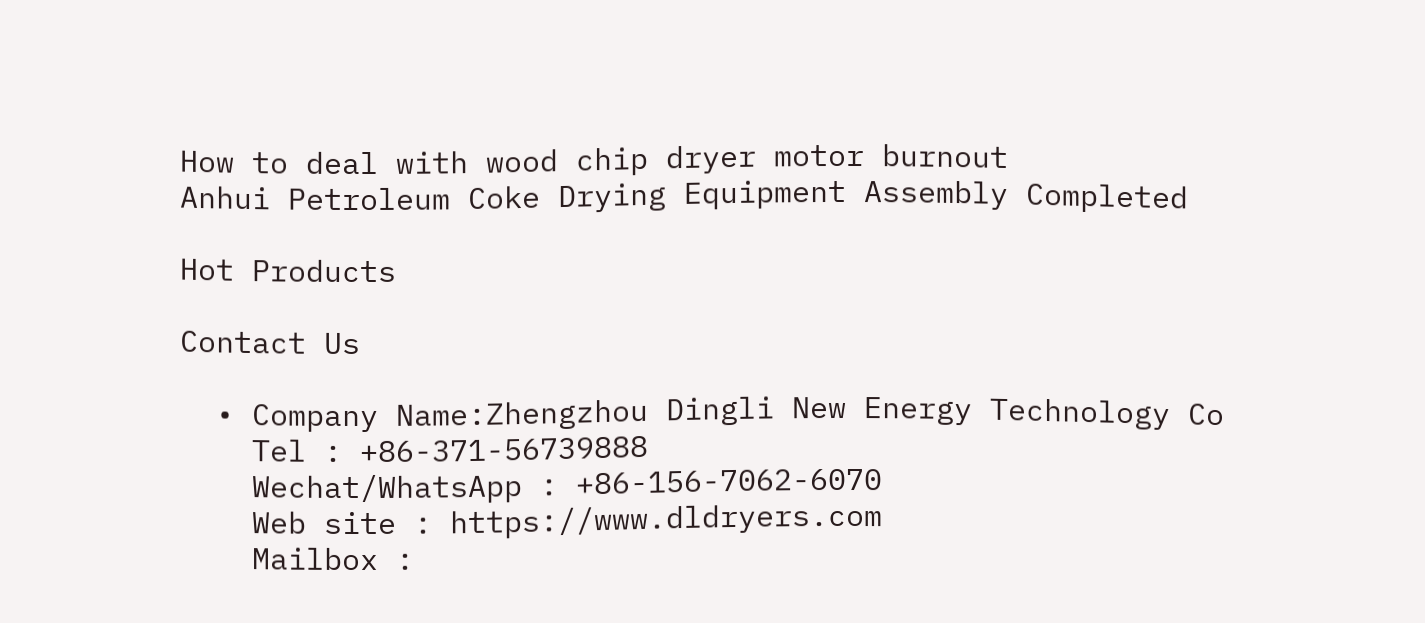How to deal with wood chip dryer motor burnout
Anhui Petroleum Coke Drying Equipment Assembly Completed

Hot Products

Contact Us

  • Company Name:Zhengzhou Dingli New Energy Technology Co
    Tel : +86-371-56739888
    Wechat/WhatsApp : +86-156-7062-6070
    Web site : https://www.dldryers.com
    Mailbox :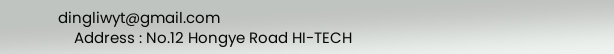dingliwyt@gmail.com
    Address : No.12 Hongye Road HI-TECH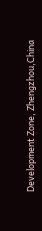Development Zone, Zhengzhou,China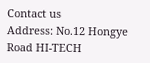Contact us
Address: No.12 Hongye Road HI-TECH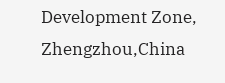Development Zone, Zhengzhou,China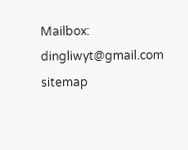Mailbox:  dingliwyt@gmail.com   sitemap